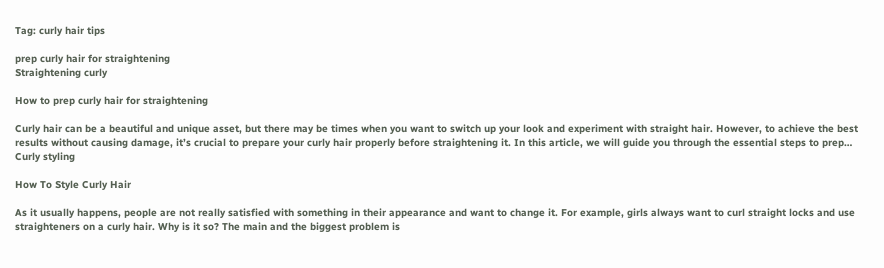Tag: curly hair tips

prep curly hair for straightening
Straightening curly

How to prep curly hair for straightening

Curly hair can be a beautiful and unique asset, but there may be times when you want to switch up your look and experiment with straight hair. However, to achieve the best results without causing damage, it’s crucial to prepare your curly hair properly before straightening it. In this article, we will guide you through the essential steps to prep…
Curly styling

How To Style Curly Hair

As it usually happens, people are not really satisfied with something in their appearance and want to change it. For example, girls always want to curl straight locks and use straighteners on a curly hair. Why is it so? The main and the biggest problem is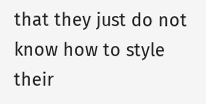that they just do not know how to style their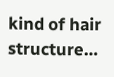kind of hair structure…